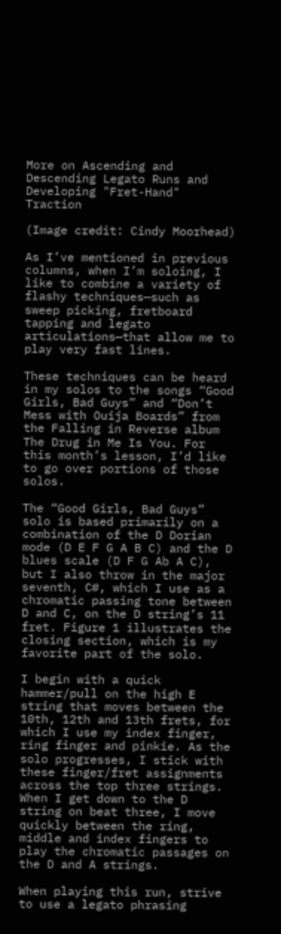More on Ascending and Descending Legato Runs and Developing "Fret-Hand" Traction

(Image credit: Cindy Moorhead)

As I’ve mentioned in previous columns, when I’m soloing, I like to combine a variety of flashy techniques—such as sweep picking, fretboard tapping and legato articulations—that allow me to play very fast lines.

These techniques can be heard in my solos to the songs “Good Girls, Bad Guys” and “Don’t Mess with Ouija Boards” from the Falling in Reverse album The Drug in Me Is You. For this month’s lesson, I’d like to go over portions of those solos.

The “Good Girls, Bad Guys” solo is based primarily on a combination of the D Dorian mode (D E F G A B C) and the D blues scale (D F G Ab A C), but I also throw in the major seventh, C#, which I use as a chromatic passing tone between D and C, on the D string’s 11 fret. Figure 1 illustrates the closing section, which is my favorite part of the solo.

I begin with a quick hammer/pull on the high E string that moves between the 10th, 12th and 13th frets, for which I use my index finger, ring finger and pinkie. As the solo progresses, I stick with these finger/fret assignments across the top three strings. When I get down to the D string on beat three, I move quickly between the ring, middle and index fingers to play the chromatic passages on the D and A strings.

When playing this run, strive to use a legato phrasing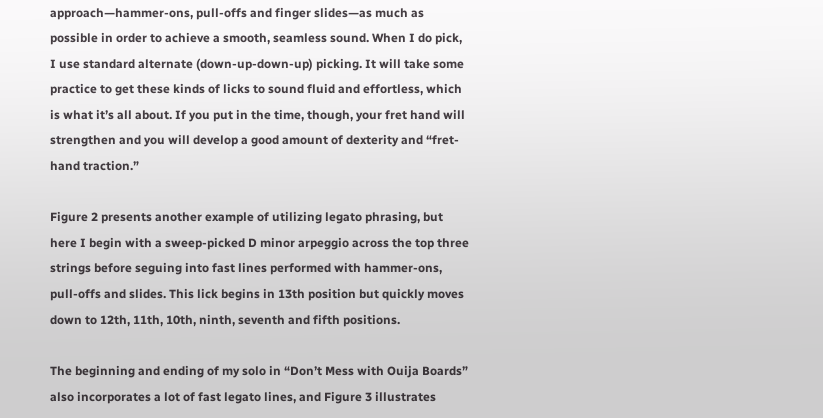approach—hammer-ons, pull-offs and finger slides—as much as possible in order to achieve a smooth, seamless sound. When I do pick, I use standard alternate (down-up-down-up) picking. It will take some practice to get these kinds of licks to sound fluid and effortless, which is what it’s all about. If you put in the time, though, your fret hand will strengthen and you will develop a good amount of dexterity and “fret-hand traction.”

Figure 2 presents another example of utilizing legato phrasing, but here I begin with a sweep-picked D minor arpeggio across the top three strings before seguing into fast lines performed with hammer-ons, pull-offs and slides. This lick begins in 13th position but quickly moves down to 12th, 11th, 10th, ninth, seventh and fifth positions.

The beginning and ending of my solo in “Don’t Mess with Ouija Boards” also incorporates a lot of fast legato lines, and Figure 3 illustrates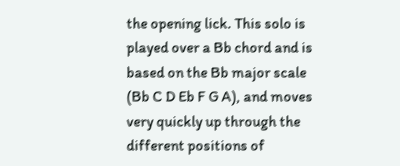the opening lick. This solo is played over a Bb chord and is based on the Bb major scale (Bb C D Eb F G A), and moves very quickly up through the different positions of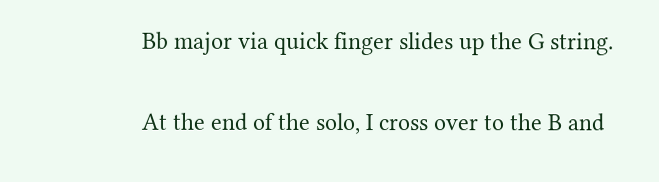Bb major via quick finger slides up the G string.

At the end of the solo, I cross over to the B and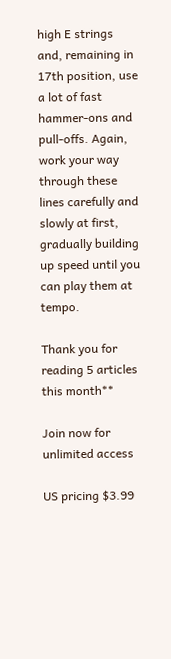high E strings and, remaining in 17th position, use a lot of fast hammer-ons and pull-offs. Again, work your way through these lines carefully and slowly at first, gradually building up speed until you can play them at tempo.

Thank you for reading 5 articles this month**

Join now for unlimited access

US pricing $3.99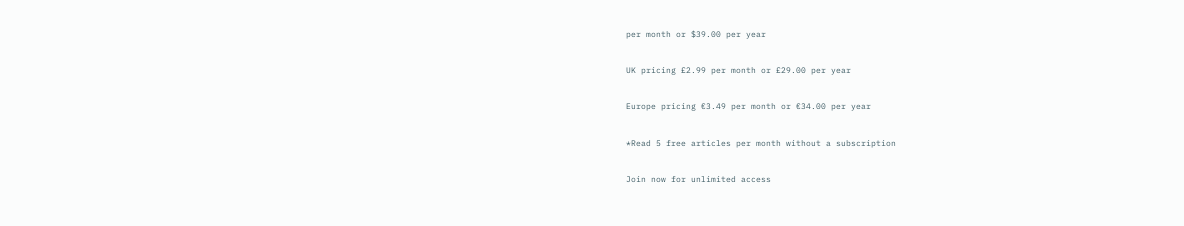per month or $39.00 per year

UK pricing £2.99 per month or £29.00 per year

Europe pricing €3.49 per month or €34.00 per year

*Read 5 free articles per month without a subscription

Join now for unlimited access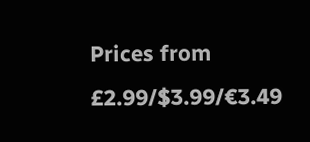Prices from £2.99/$3.99/€3.49